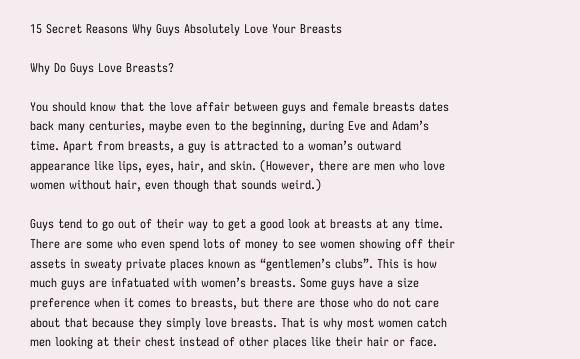15 Secret Reasons Why Guys Absolutely Love Your Breasts

Why Do Guys Love Breasts?

You should know that the love affair between guys and female breasts dates back many centuries, maybe even to the beginning, during Eve and Adam’s time. Apart from breasts, a guy is attracted to a woman’s outward appearance like lips, eyes, hair, and skin. (However, there are men who love women without hair, even though that sounds weird.)

Guys tend to go out of their way to get a good look at breasts at any time. There are some who even spend lots of money to see women showing off their assets in sweaty private places known as “gentlemen’s clubs”. This is how much guys are infatuated with women’s breasts. Some guys have a size preference when it comes to breasts, but there are those who do not care about that because they simply love breasts. That is why most women catch men looking at their chest instead of other places like their hair or face.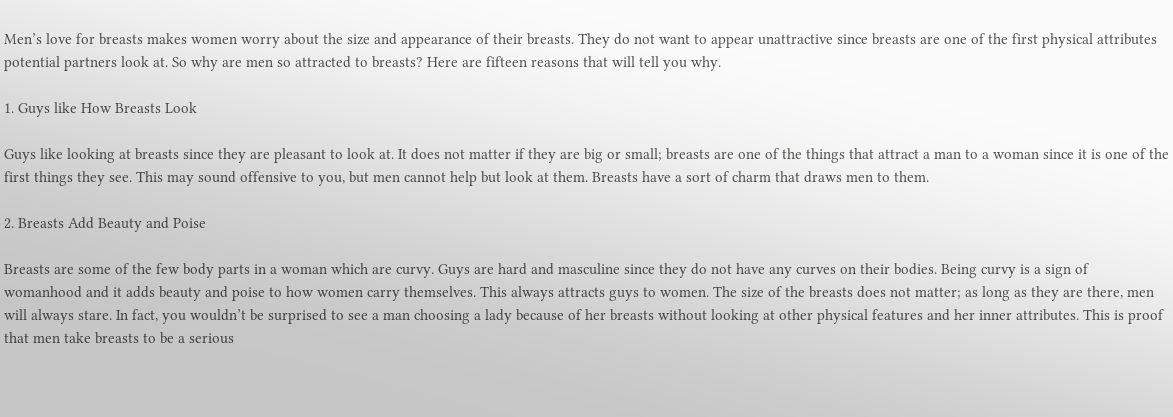Men’s love for breasts makes women worry about the size and appearance of their breasts. They do not want to appear unattractive since breasts are one of the first physical attributes potential partners look at. So why are men so attracted to breasts? Here are fifteen reasons that will tell you why.

1. Guys like How Breasts Look

Guys like looking at breasts since they are pleasant to look at. It does not matter if they are big or small; breasts are one of the things that attract a man to a woman since it is one of the first things they see. This may sound offensive to you, but men cannot help but look at them. Breasts have a sort of charm that draws men to them.

2. Breasts Add Beauty and Poise

Breasts are some of the few body parts in a woman which are curvy. Guys are hard and masculine since they do not have any curves on their bodies. Being curvy is a sign of womanhood and it adds beauty and poise to how women carry themselves. This always attracts guys to women. The size of the breasts does not matter; as long as they are there, men will always stare. In fact, you wouldn’t be surprised to see a man choosing a lady because of her breasts without looking at other physical features and her inner attributes. This is proof that men take breasts to be a serious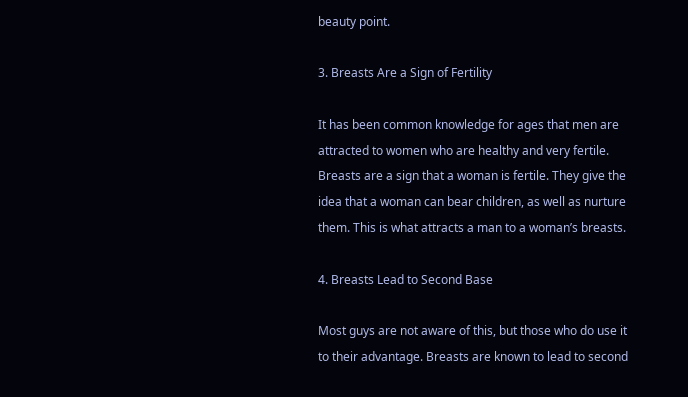beauty point.

3. Breasts Are a Sign of Fertility

It has been common knowledge for ages that men are attracted to women who are healthy and very fertile. Breasts are a sign that a woman is fertile. They give the idea that a woman can bear children, as well as nurture them. This is what attracts a man to a woman’s breasts.

4. Breasts Lead to Second Base

Most guys are not aware of this, but those who do use it to their advantage. Breasts are known to lead to second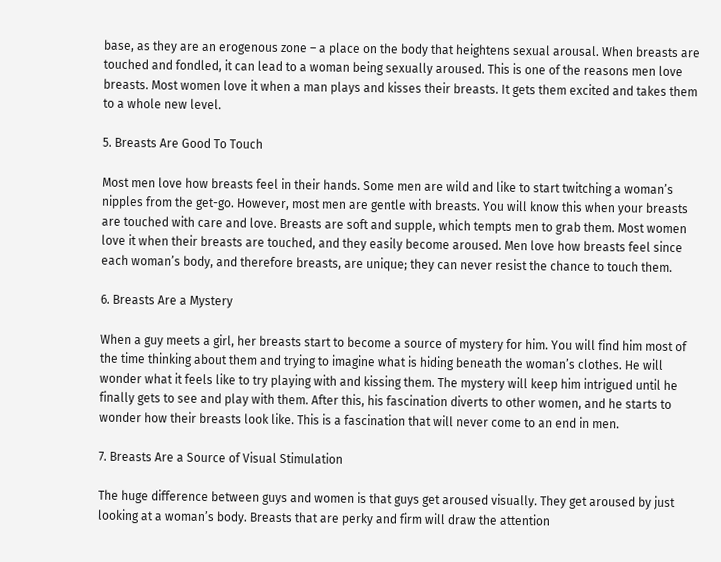base, as they are an erogenous zone – a place on the body that heightens sexual arousal. When breasts are touched and fondled, it can lead to a woman being sexually aroused. This is one of the reasons men love breasts. Most women love it when a man plays and kisses their breasts. It gets them excited and takes them to a whole new level.

5. Breasts Are Good To Touch

Most men love how breasts feel in their hands. Some men are wild and like to start twitching a woman’s nipples from the get-go. However, most men are gentle with breasts. You will know this when your breasts are touched with care and love. Breasts are soft and supple, which tempts men to grab them. Most women love it when their breasts are touched, and they easily become aroused. Men love how breasts feel since each woman’s body, and therefore breasts, are unique; they can never resist the chance to touch them.

6. Breasts Are a Mystery

When a guy meets a girl, her breasts start to become a source of mystery for him. You will find him most of the time thinking about them and trying to imagine what is hiding beneath the woman’s clothes. He will wonder what it feels like to try playing with and kissing them. The mystery will keep him intrigued until he finally gets to see and play with them. After this, his fascination diverts to other women, and he starts to wonder how their breasts look like. This is a fascination that will never come to an end in men.

7. Breasts Are a Source of Visual Stimulation

The huge difference between guys and women is that guys get aroused visually. They get aroused by just looking at a woman’s body. Breasts that are perky and firm will draw the attention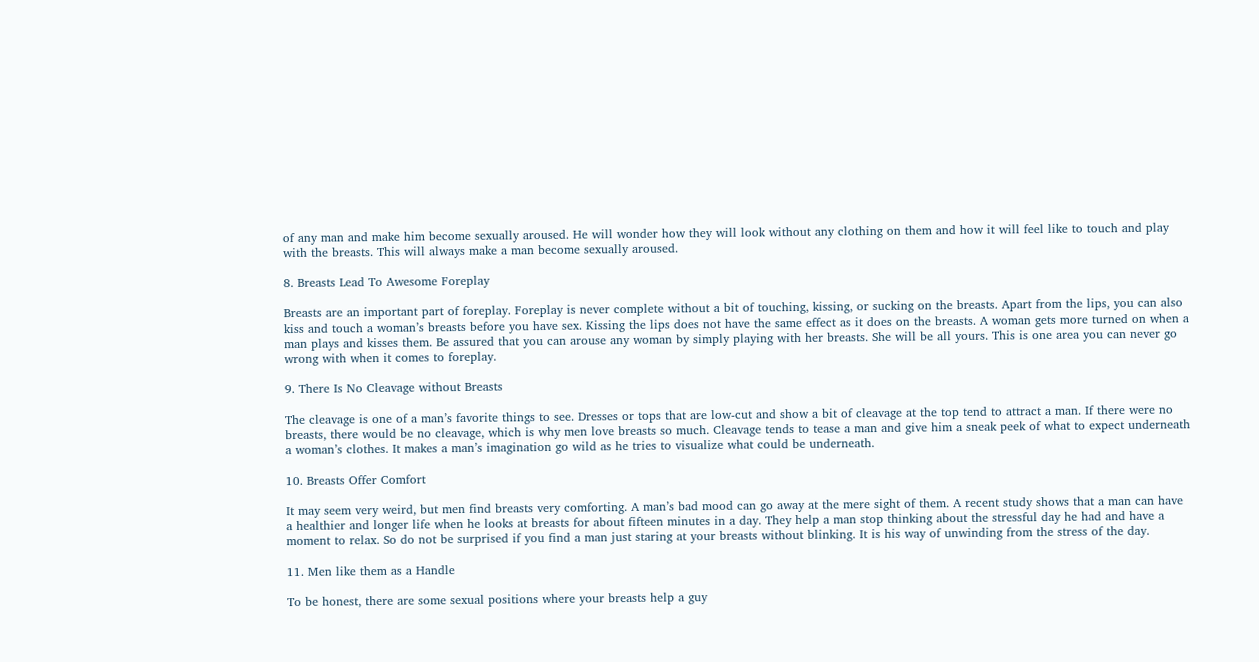of any man and make him become sexually aroused. He will wonder how they will look without any clothing on them and how it will feel like to touch and play with the breasts. This will always make a man become sexually aroused.

8. Breasts Lead To Awesome Foreplay

Breasts are an important part of foreplay. Foreplay is never complete without a bit of touching, kissing, or sucking on the breasts. Apart from the lips, you can also kiss and touch a woman’s breasts before you have sex. Kissing the lips does not have the same effect as it does on the breasts. A woman gets more turned on when a man plays and kisses them. Be assured that you can arouse any woman by simply playing with her breasts. She will be all yours. This is one area you can never go wrong with when it comes to foreplay.

9. There Is No Cleavage without Breasts

The cleavage is one of a man’s favorite things to see. Dresses or tops that are low-cut and show a bit of cleavage at the top tend to attract a man. If there were no breasts, there would be no cleavage, which is why men love breasts so much. Cleavage tends to tease a man and give him a sneak peek of what to expect underneath a woman’s clothes. It makes a man’s imagination go wild as he tries to visualize what could be underneath.

10. Breasts Offer Comfort

It may seem very weird, but men find breasts very comforting. A man’s bad mood can go away at the mere sight of them. A recent study shows that a man can have a healthier and longer life when he looks at breasts for about fifteen minutes in a day. They help a man stop thinking about the stressful day he had and have a moment to relax. So do not be surprised if you find a man just staring at your breasts without blinking. It is his way of unwinding from the stress of the day.

11. Men like them as a Handle

To be honest, there are some sexual positions where your breasts help a guy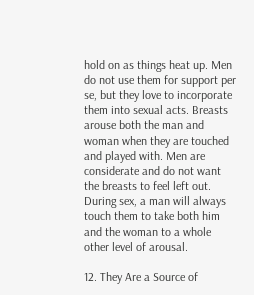hold on as things heat up. Men do not use them for support per se, but they love to incorporate them into sexual acts. Breasts arouse both the man and woman when they are touched and played with. Men are considerate and do not want the breasts to feel left out. During sex, a man will always touch them to take both him and the woman to a whole other level of arousal.

12. They Are a Source of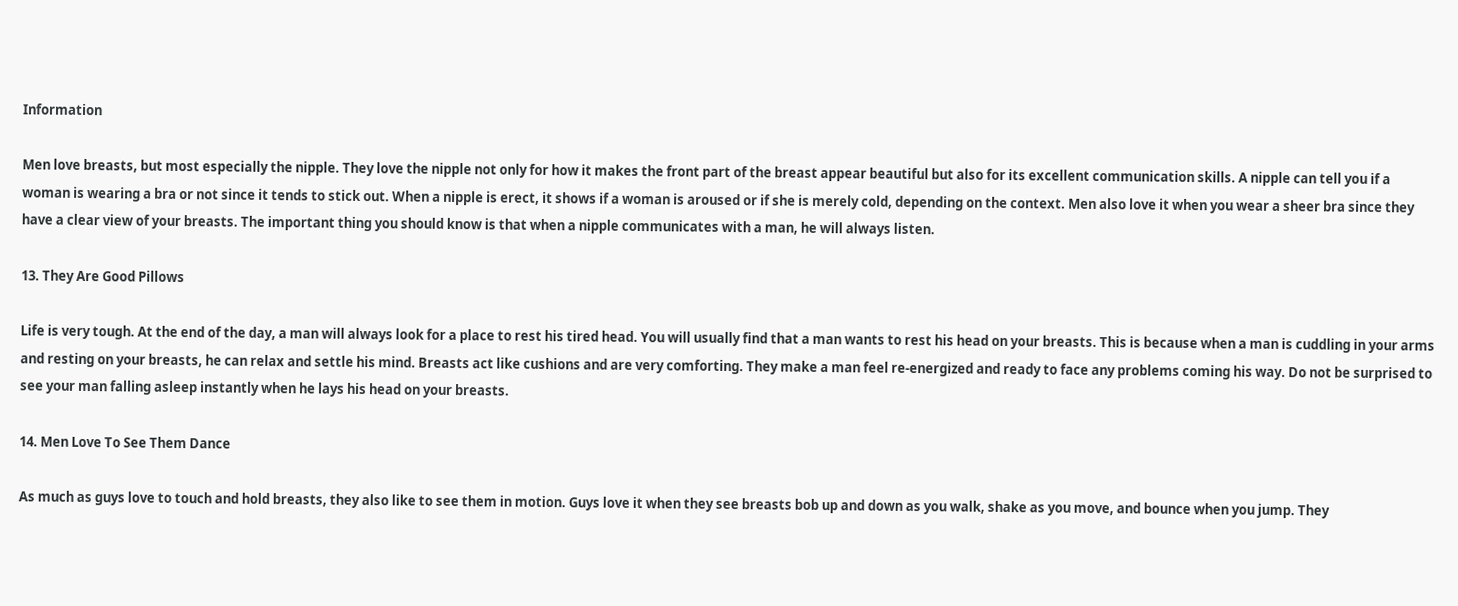Information

Men love breasts, but most especially the nipple. They love the nipple not only for how it makes the front part of the breast appear beautiful but also for its excellent communication skills. A nipple can tell you if a woman is wearing a bra or not since it tends to stick out. When a nipple is erect, it shows if a woman is aroused or if she is merely cold, depending on the context. Men also love it when you wear a sheer bra since they have a clear view of your breasts. The important thing you should know is that when a nipple communicates with a man, he will always listen.

13. They Are Good Pillows

Life is very tough. At the end of the day, a man will always look for a place to rest his tired head. You will usually find that a man wants to rest his head on your breasts. This is because when a man is cuddling in your arms and resting on your breasts, he can relax and settle his mind. Breasts act like cushions and are very comforting. They make a man feel re-energized and ready to face any problems coming his way. Do not be surprised to see your man falling asleep instantly when he lays his head on your breasts.

14. Men Love To See Them Dance

As much as guys love to touch and hold breasts, they also like to see them in motion. Guys love it when they see breasts bob up and down as you walk, shake as you move, and bounce when you jump. They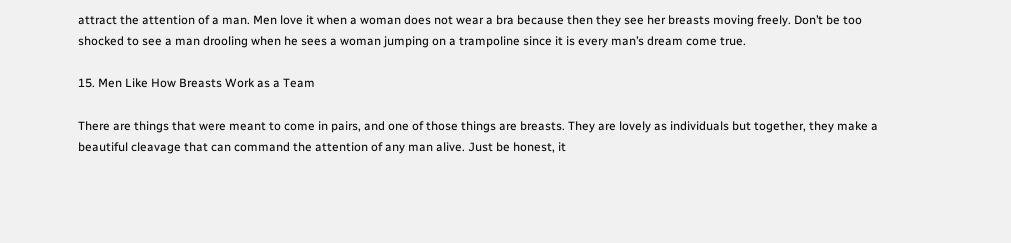attract the attention of a man. Men love it when a woman does not wear a bra because then they see her breasts moving freely. Don’t be too shocked to see a man drooling when he sees a woman jumping on a trampoline since it is every man’s dream come true.

15. Men Like How Breasts Work as a Team

There are things that were meant to come in pairs, and one of those things are breasts. They are lovely as individuals but together, they make a beautiful cleavage that can command the attention of any man alive. Just be honest, it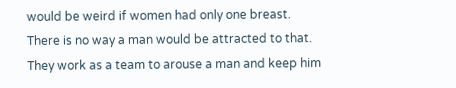would be weird if women had only one breast. There is no way a man would be attracted to that. They work as a team to arouse a man and keep him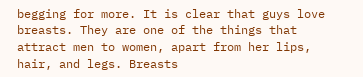begging for more. It is clear that guys love breasts. They are one of the things that attract men to women, apart from her lips, hair, and legs. Breasts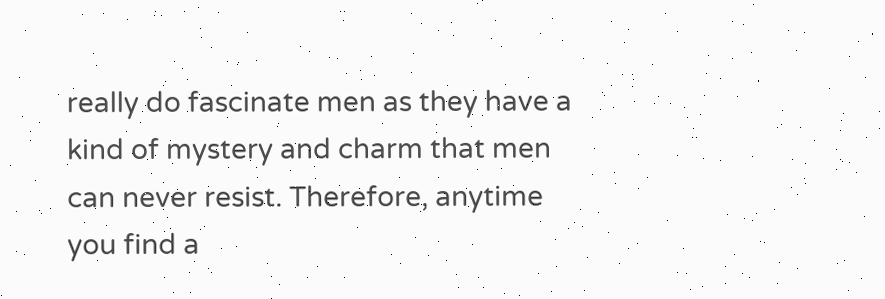really do fascinate men as they have a kind of mystery and charm that men can never resist. Therefore, anytime you find a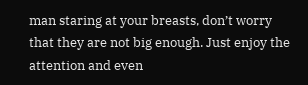man staring at your breasts, don’t worry that they are not big enough. Just enjoy the attention and even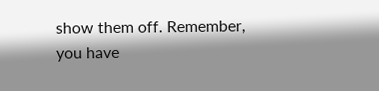show them off. Remember, you have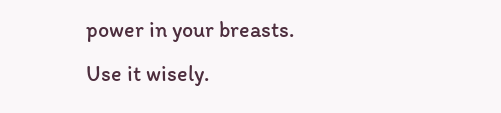power in your breasts. Use it wisely.